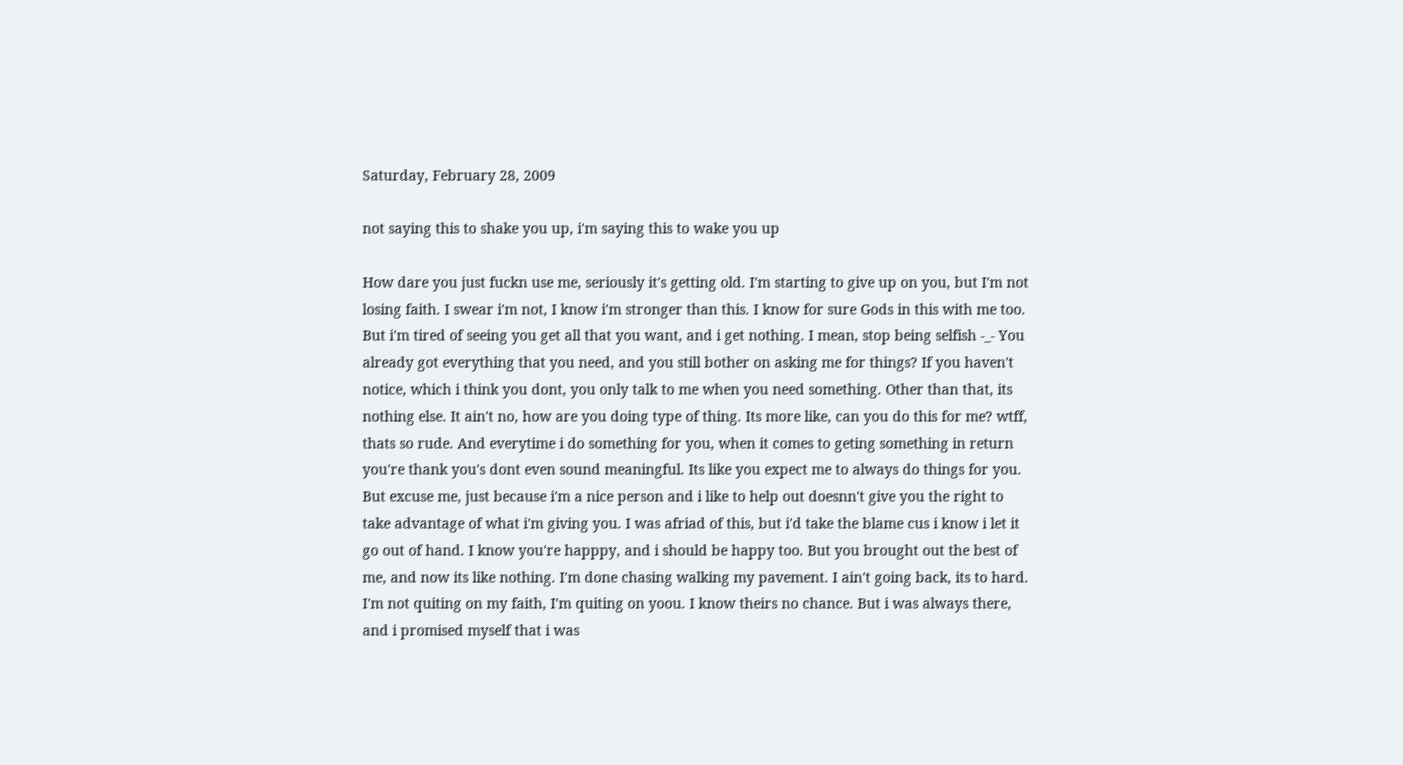Saturday, February 28, 2009

not saying this to shake you up, i'm saying this to wake you up

How dare you just fuckn use me, seriously it's getting old. I'm starting to give up on you, but I'm not losing faith. I swear i'm not, I know i'm stronger than this. I know for sure Gods in this with me too. But i'm tired of seeing you get all that you want, and i get nothing. I mean, stop being selfish -_- You already got everything that you need, and you still bother on asking me for things? If you haven't notice, which i think you dont, you only talk to me when you need something. Other than that, its nothing else. It ain't no, how are you doing type of thing. Its more like, can you do this for me? wtff, thats so rude. And everytime i do something for you, when it comes to geting something in return you're thank you's dont even sound meaningful. Its like you expect me to always do things for you. But excuse me, just because i'm a nice person and i like to help out doesnn't give you the right to take advantage of what i'm giving you. I was afriad of this, but i'd take the blame cus i know i let it go out of hand. I know you're happpy, and i should be happy too. But you brought out the best of me, and now its like nothing. I'm done chasing walking my pavement. I ain't going back, its to hard. I'm not quiting on my faith, I'm quiting on yoou. I know theirs no chance. But i was always there, and i promised myself that i was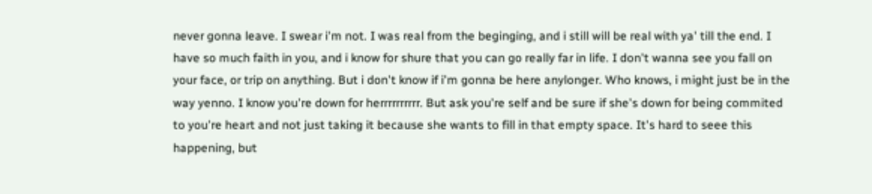never gonna leave. I swear i'm not. I was real from the beginging, and i still will be real with ya' till the end. I have so much faith in you, and i know for shure that you can go really far in life. I don't wanna see you fall on your face, or trip on anything. But i don't know if i'm gonna be here anylonger. Who knows, i might just be in the way yenno. I know you're down for herrrrrrrrrr. But ask you're self and be sure if she's down for being commited to you're heart and not just taking it because she wants to fill in that empty space. It's hard to seee this happening, but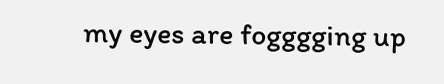my eyes are fogggging up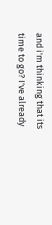and i'm thinking that its time to go? I've already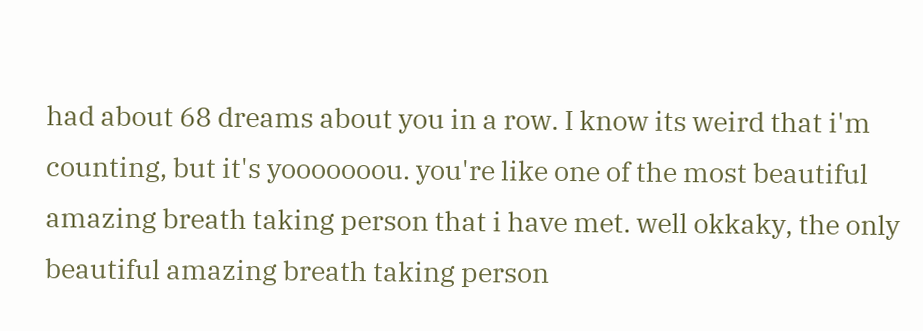had about 68 dreams about you in a row. I know its weird that i'm counting, but it's yooooooou. you're like one of the most beautiful amazing breath taking person that i have met. well okkaky, the only beautiful amazing breath taking person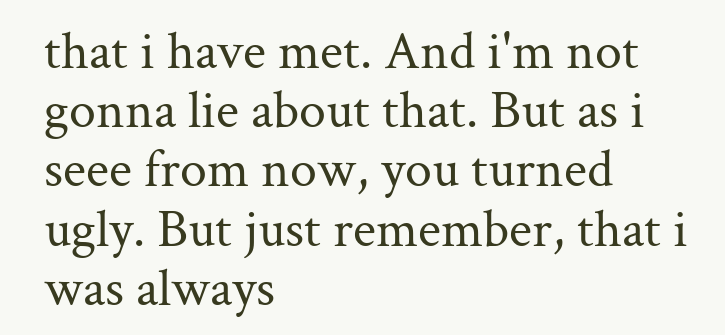that i have met. And i'm not gonna lie about that. But as i seee from now, you turned ugly. But just remember, that i was always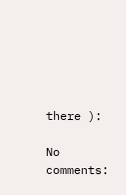there ):

No comments: